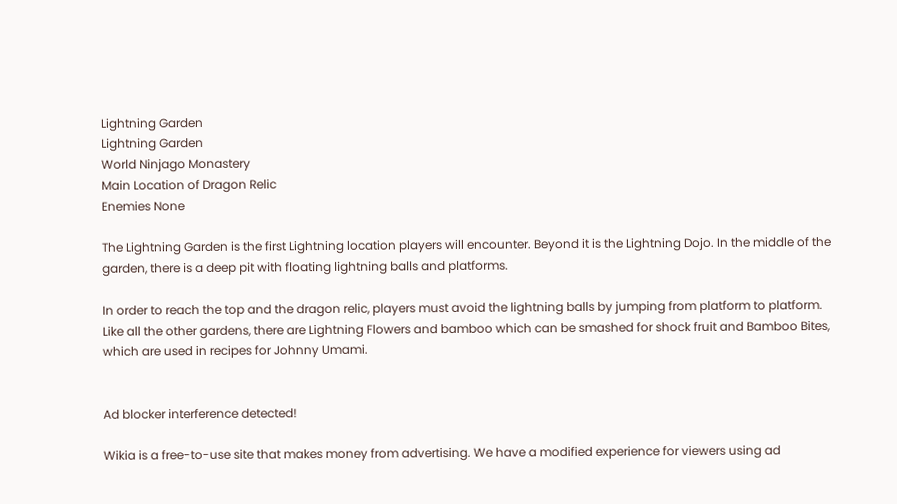Lightning Garden
Lightning Garden
World Ninjago Monastery
Main Location of Dragon Relic
Enemies None

The Lightning Garden is the first Lightning location players will encounter. Beyond it is the Lightning Dojo. In the middle of the garden, there is a deep pit with floating lightning balls and platforms.

In order to reach the top and the dragon relic, players must avoid the lightning balls by jumping from platform to platform. Like all the other gardens, there are Lightning Flowers and bamboo which can be smashed for shock fruit and Bamboo Bites, which are used in recipes for Johnny Umami.


Ad blocker interference detected!

Wikia is a free-to-use site that makes money from advertising. We have a modified experience for viewers using ad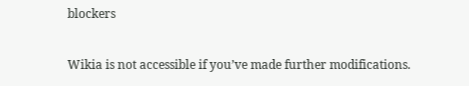blockers

Wikia is not accessible if you’ve made further modifications.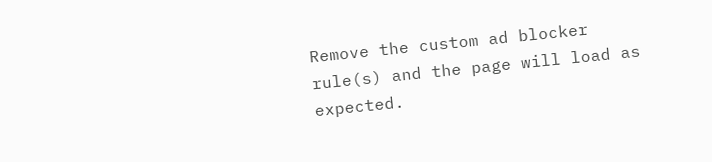Remove the custom ad blocker rule(s) and the page will load as expected.